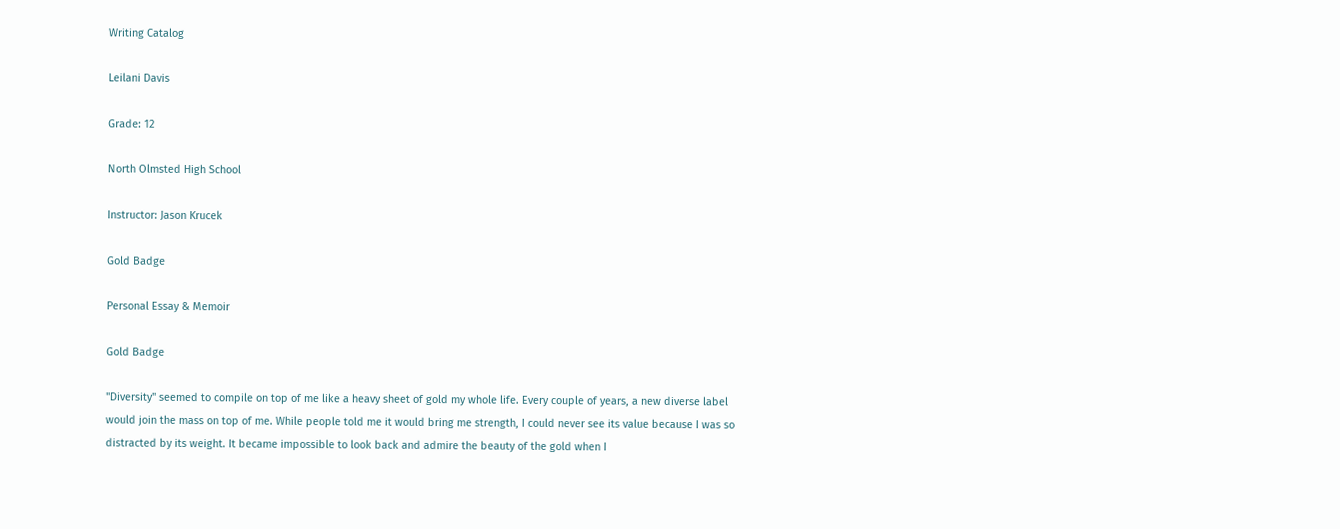Writing Catalog

Leilani Davis

Grade: 12

North Olmsted High School

Instructor: Jason Krucek

Gold Badge

Personal Essay & Memoir

Gold Badge

"Diversity" seemed to compile on top of me like a heavy sheet of gold my whole life. Every couple of years, a new diverse label would join the mass on top of me. While people told me it would bring me strength, I could never see its value because I was so distracted by its weight. It became impossible to look back and admire the beauty of the gold when I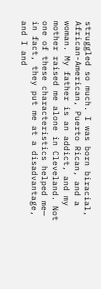struggled so much. I was born biracial, African-American, Puerto Rican, and a woman. My father is an addict, and my mother raised me alone in Cleveland. Not one of these characteristics helped me— in fact, they put me at a disadvantage, and I and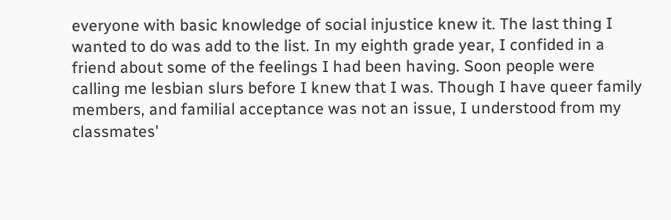everyone with basic knowledge of social injustice knew it. The last thing I wanted to do was add to the list. In my eighth grade year, I confided in a friend about some of the feelings I had been having. Soon people were calling me lesbian slurs before I knew that I was. Though I have queer family members, and familial acceptance was not an issue, I understood from my classmates'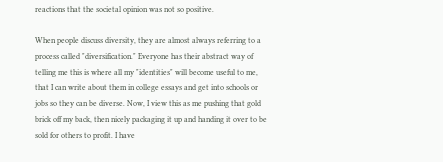reactions that the societal opinion was not so positive.

When people discuss diversity, they are almost always referring to a process called "diversification." Everyone has their abstract way of telling me this is where all my "identities" will become useful to me, that I can write about them in college essays and get into schools or jobs so they can be diverse. Now, I view this as me pushing that gold brick off my back, then nicely packaging it up and handing it over to be sold for others to profit. I have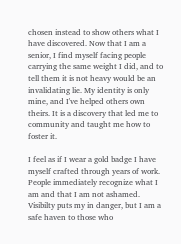chosen instead to show others what I have discovered. Now that I am a senior, I find myself facing people carrying the same weight I did, and to tell them it is not heavy would be an invalidating lie. My identity is only mine, and I've helped others own theirs. It is a discovery that led me to community and taught me how to foster it.

I feel as if I wear a gold badge I have myself crafted through years of work. People immediately recognize what I am and that I am not ashamed. Visibilty puts my in danger, but I am a safe haven to those who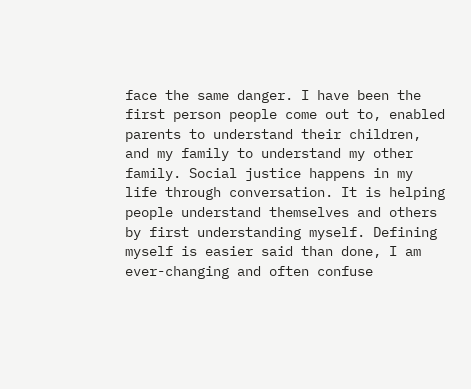face the same danger. I have been the first person people come out to, enabled parents to understand their children, and my family to understand my other family. Social justice happens in my life through conversation. It is helping people understand themselves and others by first understanding myself. Defining myself is easier said than done, I am ever-changing and often confuse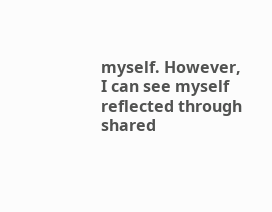myself. However, I can see myself reflected through shared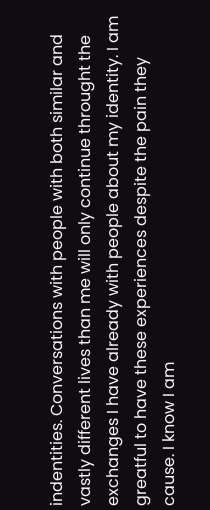indentities. Conversations with people with both similar and vastly different lives than me will only continue throught the exchanges I have already with people about my identity. I am greatful to have these experiences despite the pain they cause. I know I am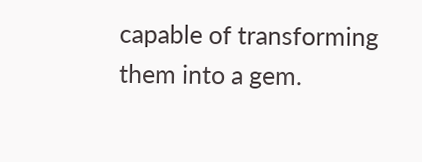capable of transforming them into a gem.